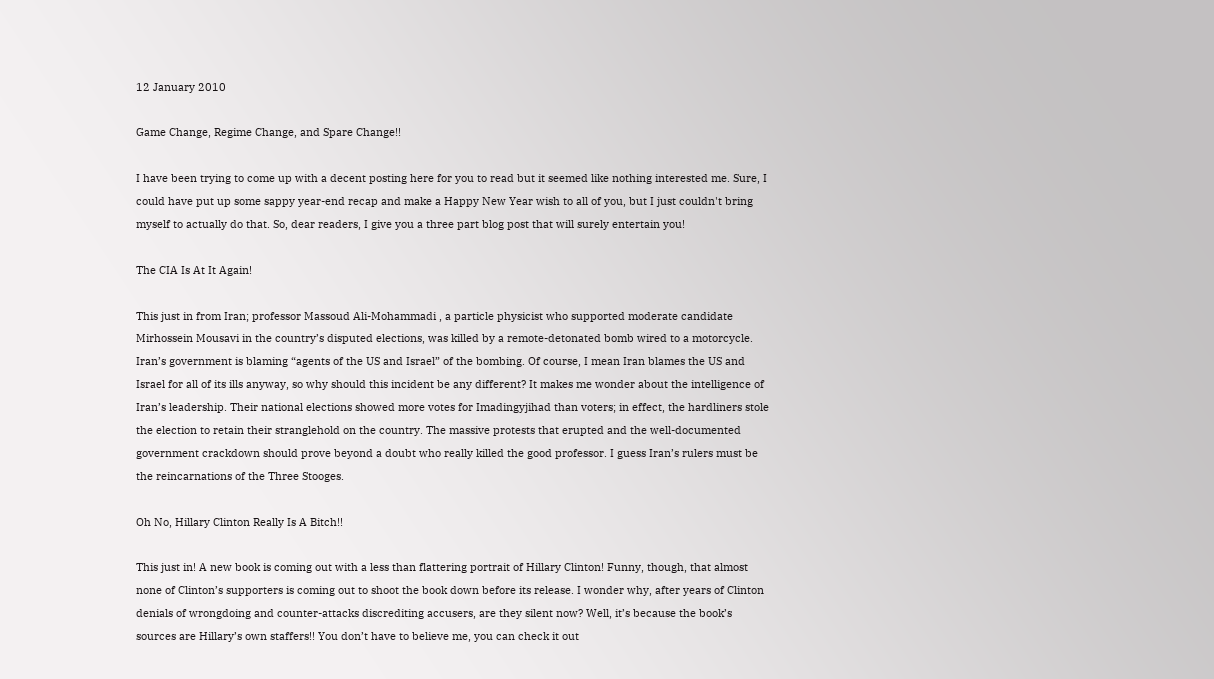12 January 2010

Game Change, Regime Change, and Spare Change!!

I have been trying to come up with a decent posting here for you to read but it seemed like nothing interested me. Sure, I could have put up some sappy year-end recap and make a Happy New Year wish to all of you, but I just couldn't bring myself to actually do that. So, dear readers, I give you a three part blog post that will surely entertain you!

The CIA Is At It Again!

This just in from Iran; professor Massoud Ali-Mohammadi , a particle physicist who supported moderate candidate Mirhossein Mousavi in the country’s disputed elections, was killed by a remote-detonated bomb wired to a motorcycle. Iran’s government is blaming “agents of the US and Israel” of the bombing. Of course, I mean Iran blames the US and Israel for all of its ills anyway, so why should this incident be any different? It makes me wonder about the intelligence of Iran’s leadership. Their national elections showed more votes for Imadingyjihad than voters; in effect, the hardliners stole the election to retain their stranglehold on the country. The massive protests that erupted and the well-documented government crackdown should prove beyond a doubt who really killed the good professor. I guess Iran’s rulers must be the reincarnations of the Three Stooges.

Oh No, Hillary Clinton Really Is A Bitch!!

This just in! A new book is coming out with a less than flattering portrait of Hillary Clinton! Funny, though, that almost none of Clinton’s supporters is coming out to shoot the book down before its release. I wonder why, after years of Clinton denials of wrongdoing and counter-attacks discrediting accusers, are they silent now? Well, it’s because the book’s sources are Hillary’s own staffers!! You don’t have to believe me, you can check it out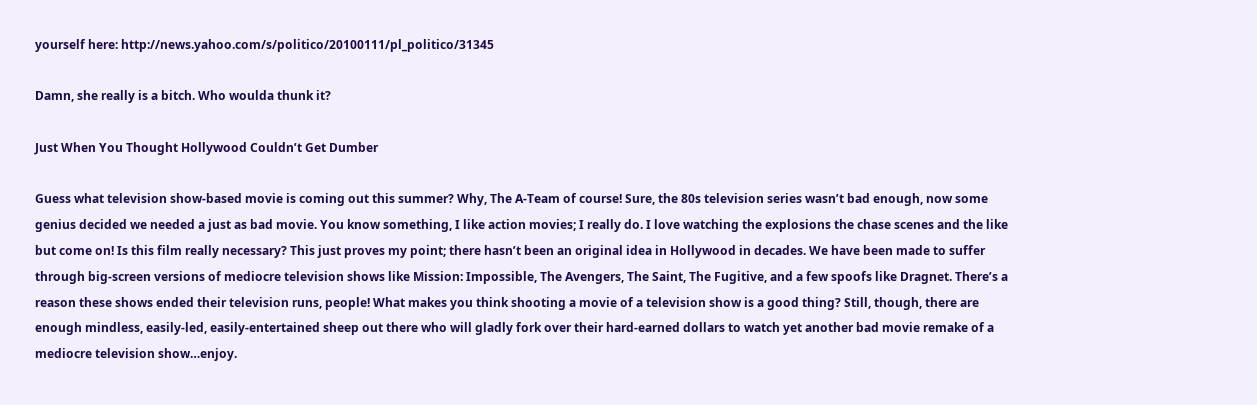yourself here: http://news.yahoo.com/s/politico/20100111/pl_politico/31345

Damn, she really is a bitch. Who woulda thunk it?

Just When You Thought Hollywood Couldn’t Get Dumber

Guess what television show-based movie is coming out this summer? Why, The A-Team of course! Sure, the 80s television series wasn’t bad enough, now some genius decided we needed a just as bad movie. You know something, I like action movies; I really do. I love watching the explosions the chase scenes and the like but come on! Is this film really necessary? This just proves my point; there hasn’t been an original idea in Hollywood in decades. We have been made to suffer through big-screen versions of mediocre television shows like Mission: Impossible, The Avengers, The Saint, The Fugitive, and a few spoofs like Dragnet. There’s a reason these shows ended their television runs, people! What makes you think shooting a movie of a television show is a good thing? Still, though, there are enough mindless, easily-led, easily-entertained sheep out there who will gladly fork over their hard-earned dollars to watch yet another bad movie remake of a mediocre television show…enjoy.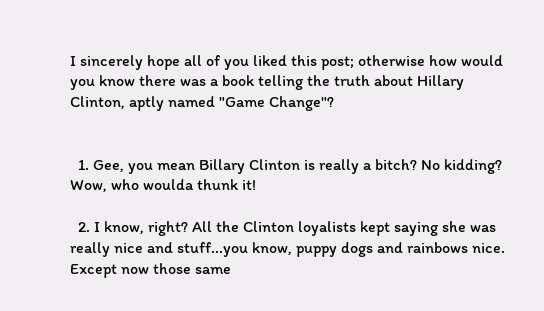I sincerely hope all of you liked this post; otherwise how would you know there was a book telling the truth about Hillary Clinton, aptly named "Game Change"?


  1. Gee, you mean Billary Clinton is really a bitch? No kidding? Wow, who woulda thunk it!

  2. I know, right? All the Clinton loyalists kept saying she was really nice and stuff...you know, puppy dogs and rainbows nice. Except now those same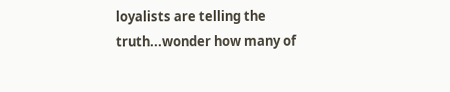loyalists are telling the truth...wonder how many of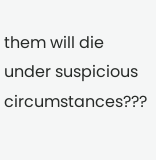them will die under suspicious circumstances???